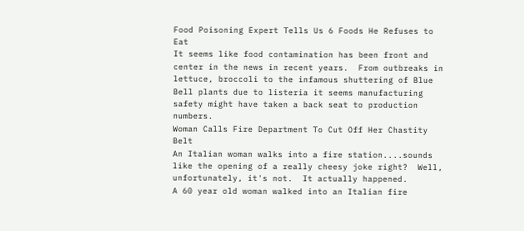Food Poisoning Expert Tells Us 6 Foods He Refuses to Eat
It seems like food contamination has been front and center in the news in recent years.  From outbreaks in lettuce, broccoli to the infamous shuttering of Blue Bell plants due to listeria it seems manufacturing safety might have taken a back seat to production numbers.
Woman Calls Fire Department To Cut Off Her Chastity Belt
An Italian woman walks into a fire station....sounds like the opening of a really cheesy joke right?  Well, unfortunately, it's not.  It actually happened.
A 60 year old woman walked into an Italian fire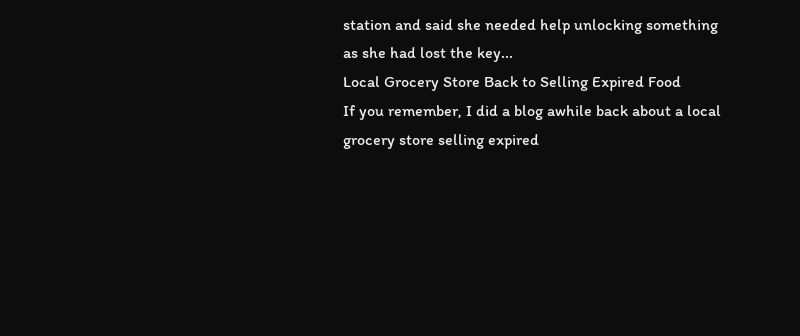station and said she needed help unlocking something as she had lost the key...
Local Grocery Store Back to Selling Expired Food
If you remember, I did a blog awhile back about a local grocery store selling expired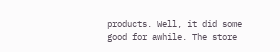products. Well, it did some good for awhile. The store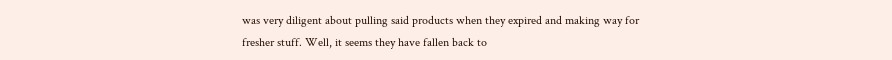was very diligent about pulling said products when they expired and making way for fresher stuff. Well, it seems they have fallen back to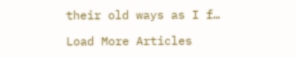their old ways as I f…

Load More Articles